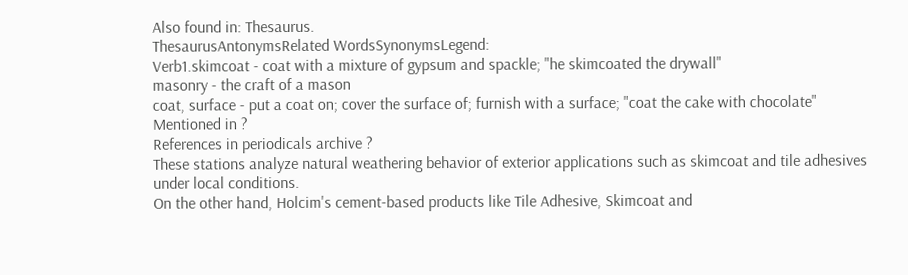Also found in: Thesaurus.
ThesaurusAntonymsRelated WordsSynonymsLegend:
Verb1.skimcoat - coat with a mixture of gypsum and spackle; "he skimcoated the drywall"
masonry - the craft of a mason
coat, surface - put a coat on; cover the surface of; furnish with a surface; "coat the cake with chocolate"
Mentioned in ?
References in periodicals archive ?
These stations analyze natural weathering behavior of exterior applications such as skimcoat and tile adhesives under local conditions.
On the other hand, Holcim's cement-based products like Tile Adhesive, Skimcoat and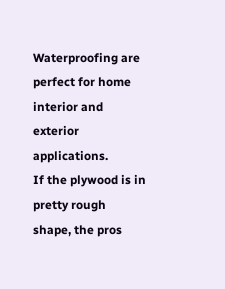Waterproofing are perfect for home interior and exterior applications.
If the plywood is in pretty rough shape, the pros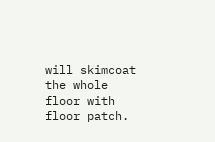will skimcoat the whole floor with floor patch.